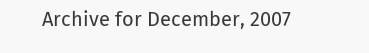Archive for December, 2007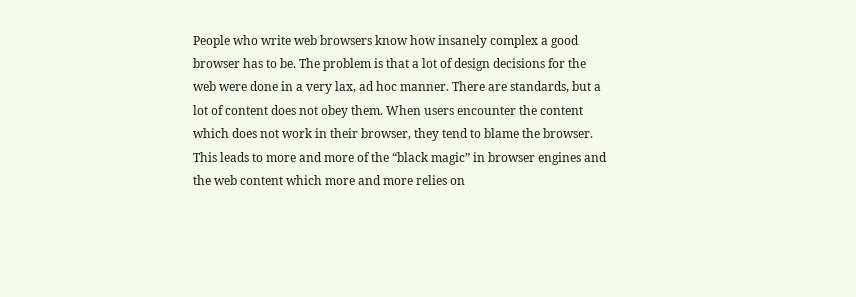People who write web browsers know how insanely complex a good browser has to be. The problem is that a lot of design decisions for the web were done in a very lax, ad hoc manner. There are standards, but a lot of content does not obey them. When users encounter the content which does not work in their browser, they tend to blame the browser. This leads to more and more of the “black magic” in browser engines and the web content which more and more relies on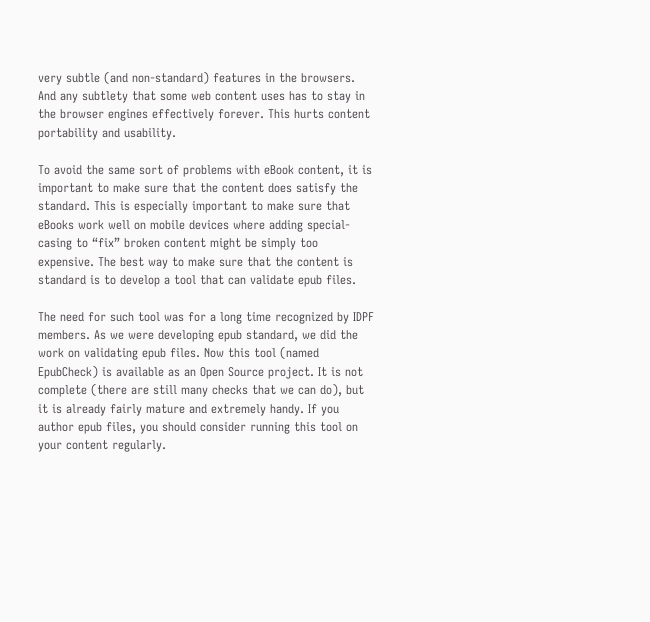very subtle (and non-standard) features in the browsers. And any subtlety that some web content uses has to stay in the browser engines effectively forever. This hurts content portability and usability.

To avoid the same sort of problems with eBook content, it is important to make sure that the content does satisfy the standard. This is especially important to make sure that eBooks work well on mobile devices where adding special-casing to “fix” broken content might be simply too expensive. The best way to make sure that the content is standard is to develop a tool that can validate epub files.

The need for such tool was for a long time recognized by IDPF members. As we were developing epub standard, we did the work on validating epub files. Now this tool (named EpubCheck) is available as an Open Source project. It is not complete (there are still many checks that we can do), but it is already fairly mature and extremely handy. If you author epub files, you should consider running this tool on your content regularly.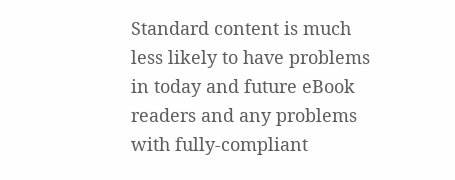Standard content is much less likely to have problems in today and future eBook readers and any problems with fully-compliant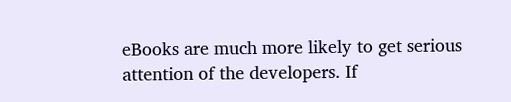eBooks are much more likely to get serious attention of the developers. If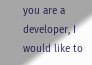you are a developer, I would like to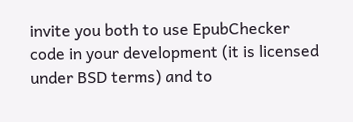invite you both to use EpubChecker code in your development (it is licensed under BSD terms) and to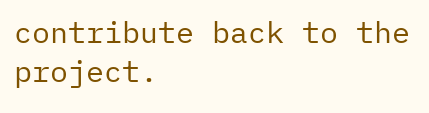contribute back to the project.